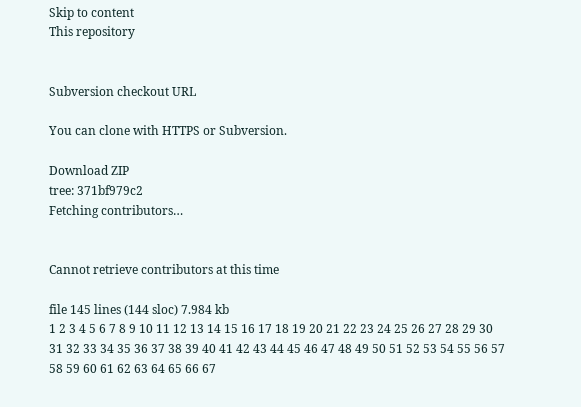Skip to content
This repository


Subversion checkout URL

You can clone with HTTPS or Subversion.

Download ZIP
tree: 371bf979c2
Fetching contributors…


Cannot retrieve contributors at this time

file 145 lines (144 sloc) 7.984 kb
1 2 3 4 5 6 7 8 9 10 11 12 13 14 15 16 17 18 19 20 21 22 23 24 25 26 27 28 29 30 31 32 33 34 35 36 37 38 39 40 41 42 43 44 45 46 47 48 49 50 51 52 53 54 55 56 57 58 59 60 61 62 63 64 65 66 67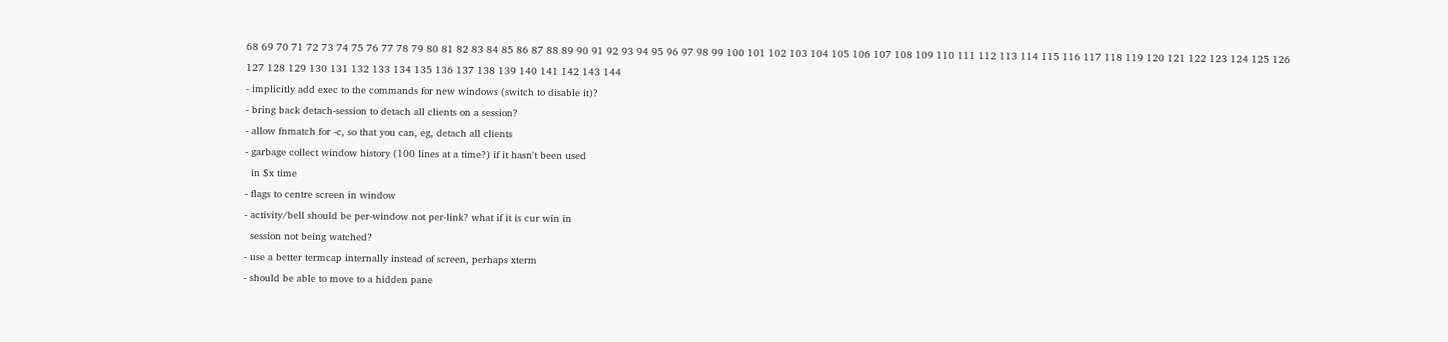68 69 70 71 72 73 74 75 76 77 78 79 80 81 82 83 84 85 86 87 88 89 90 91 92 93 94 95 96 97 98 99 100 101 102 103 104 105 106 107 108 109 110 111 112 113 114 115 116 117 118 119 120 121 122 123 124 125 126 127 128 129 130 131 132 133 134 135 136 137 138 139 140 141 142 143 144
- implicitly add exec to the commands for new windows (switch to disable it)?
- bring back detach-session to detach all clients on a session?
- allow fnmatch for -c, so that you can, eg, detach all clients
- garbage collect window history (100 lines at a time?) if it hasn't been used
  in $x time
- flags to centre screen in window
- activity/bell should be per-window not per-link? what if it is cur win in
  session not being watched?
- use a better termcap internally instead of screen, perhaps xterm
- should be able to move to a hidden pane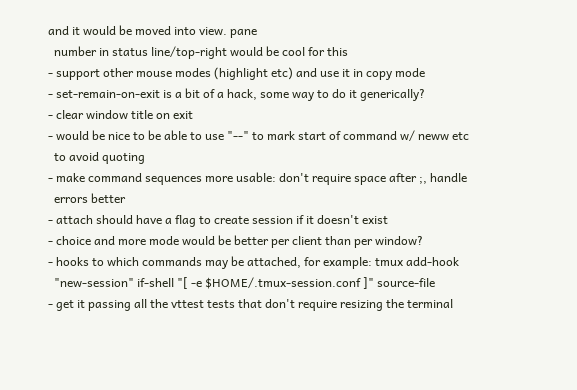and it would be moved into view. pane
  number in status line/top-right would be cool for this
- support other mouse modes (highlight etc) and use it in copy mode
- set-remain-on-exit is a bit of a hack, some way to do it generically?
- clear window title on exit
- would be nice to be able to use "--" to mark start of command w/ neww etc
  to avoid quoting
- make command sequences more usable: don't require space after ;, handle
  errors better
- attach should have a flag to create session if it doesn't exist
- choice and more mode would be better per client than per window?
- hooks to which commands may be attached, for example: tmux add-hook
  "new-session" if-shell "[ -e $HOME/.tmux-session.conf ]" source-file
- get it passing all the vttest tests that don't require resizing the terminal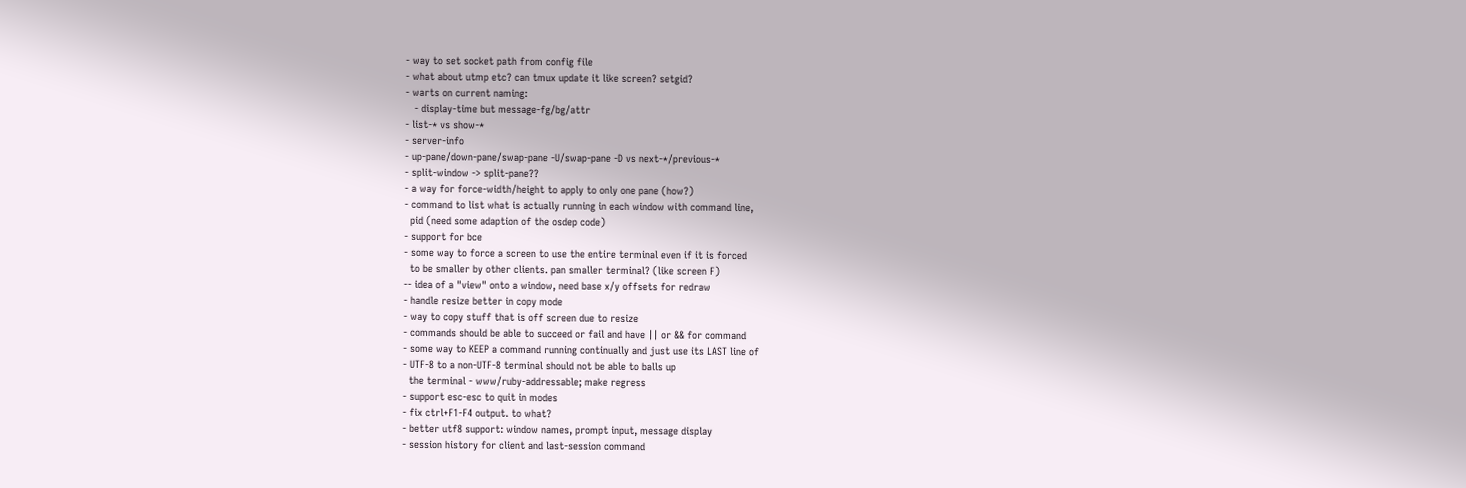- way to set socket path from config file
- what about utmp etc? can tmux update it like screen? setgid?
- warts on current naming:
   - display-time but message-fg/bg/attr
- list-* vs show-*
- server-info
- up-pane/down-pane/swap-pane -U/swap-pane -D vs next-*/previous-*
- split-window -> split-pane??
- a way for force-width/height to apply to only one pane (how?)
- command to list what is actually running in each window with command line,
  pid (need some adaption of the osdep code)
- support for bce
- some way to force a screen to use the entire terminal even if it is forced
  to be smaller by other clients. pan smaller terminal? (like screen F)
-- idea of a "view" onto a window, need base x/y offsets for redraw
- handle resize better in copy mode
- way to copy stuff that is off screen due to resize
- commands should be able to succeed or fail and have || or && for command
- some way to KEEP a command running continually and just use its LAST line of
- UTF-8 to a non-UTF-8 terminal should not be able to balls up
  the terminal - www/ruby-addressable; make regress
- support esc-esc to quit in modes
- fix ctrl+F1-F4 output. to what?
- better utf8 support: window names, prompt input, message display
- session history for client and last-session command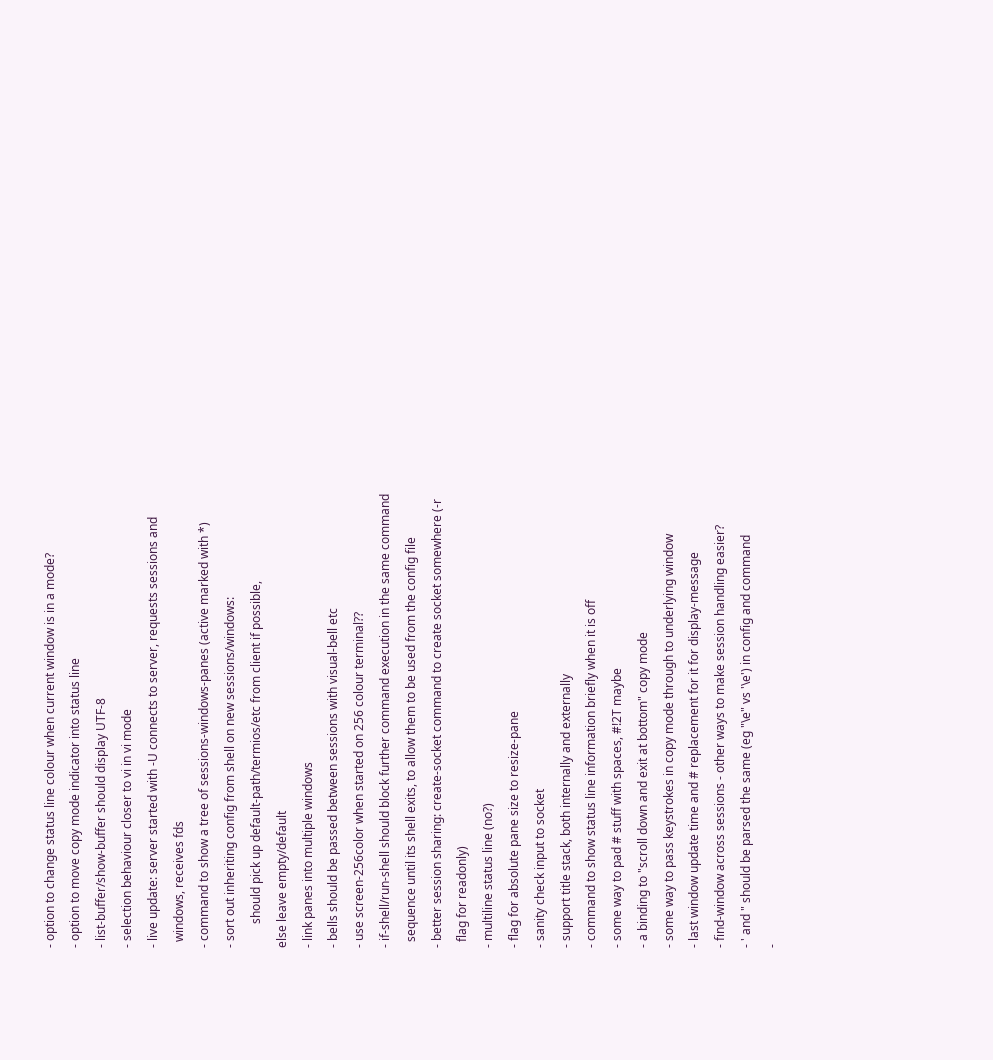- option to change status line colour when current window is in a mode?
- option to move copy mode indicator into status line
- list-buffer/show-buffer should display UTF-8
- selection behaviour closer to vi in vi mode
- live update: server started with -U connects to server, requests sessions and
  windows, receives fds
- command to show a tree of sessions-windows-panes (active marked with *)
- sort out inheriting config from shell on new sessions/windows:
        should pick up default-path/termios/etc from client if possible,
else leave empty/default
- link panes into multiple windows
- bells should be passed between sessions with visual-bell etc
- use screen-256color when started on 256 colour terminal??
- if-shell/run-shell should block further command execution in the same command
  sequence until its shell exits, to allow them to be used from the config file
- better session sharing: create-socket command to create socket somewhere (-r
  flag for readonly)
- multiline status line (no?)
- flag for absolute pane size to resize-pane
- sanity check input to socket
- support title stack, both internally and externally
- command to show status line information briefly when it is off
- some way to pad # stuff with spaces, #!2T maybe
- a binding to "scroll down and exit at bottom" copy mode
- some way to pass keystrokes in copy mode through to underlying window
- last window update time and # replacement for it for display-message
- find-window across sessions - other ways to make session handling easier?
- ' and " should be parsed the same (eg "\e" vs '\e') in config and command
-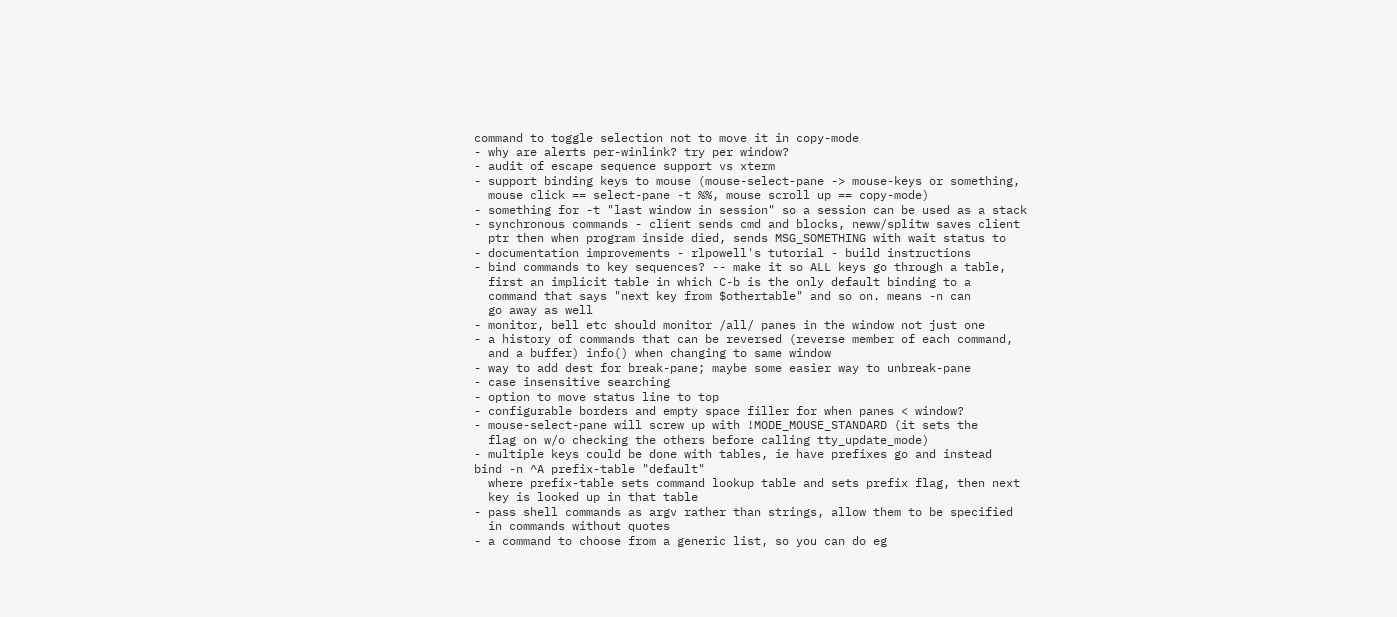command to toggle selection not to move it in copy-mode
- why are alerts per-winlink? try per window?
- audit of escape sequence support vs xterm
- support binding keys to mouse (mouse-select-pane -> mouse-keys or something,
  mouse click == select-pane -t %%, mouse scroll up == copy-mode)
- something for -t "last window in session" so a session can be used as a stack
- synchronous commands - client sends cmd and blocks, neww/splitw saves client
  ptr then when program inside died, sends MSG_SOMETHING with wait status to
- documentation improvements - rlpowell's tutorial - build instructions
- bind commands to key sequences? -- make it so ALL keys go through a table,
  first an implicit table in which C-b is the only default binding to a
  command that says "next key from $othertable" and so on. means -n can
  go away as well
- monitor, bell etc should monitor /all/ panes in the window not just one
- a history of commands that can be reversed (reverse member of each command,
  and a buffer) info() when changing to same window
- way to add dest for break-pane; maybe some easier way to unbreak-pane
- case insensitive searching
- option to move status line to top
- configurable borders and empty space filler for when panes < window?
- mouse-select-pane will screw up with !MODE_MOUSE_STANDARD (it sets the
  flag on w/o checking the others before calling tty_update_mode)
- multiple keys could be done with tables, ie have prefixes go and instead
bind -n ^A prefix-table "default"
  where prefix-table sets command lookup table and sets prefix flag, then next
  key is looked up in that table
- pass shell commands as argv rather than strings, allow them to be specified
  in commands without quotes
- a command to choose from a generic list, so you can do eg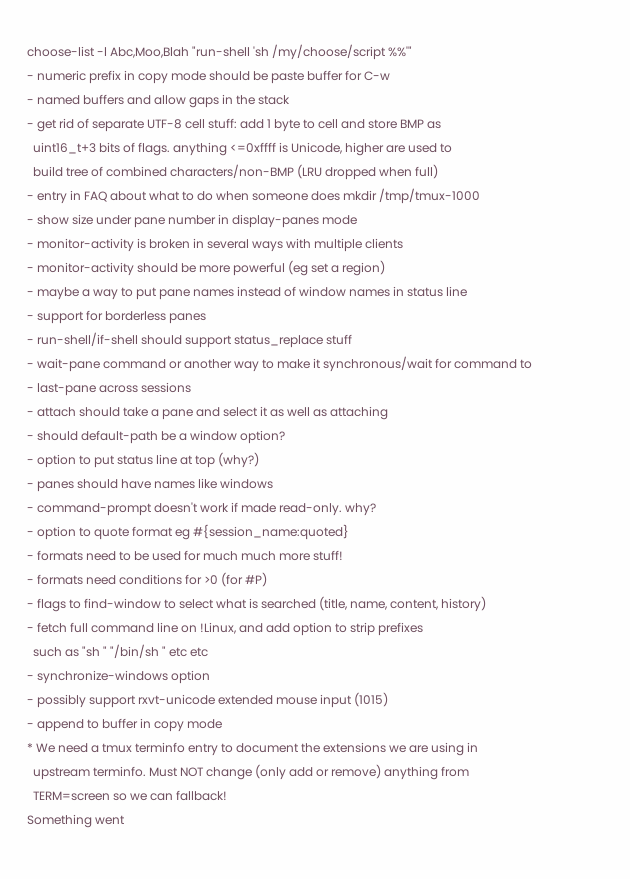choose-list -l Abc,Moo,Blah "run-shell 'sh /my/choose/script %%'"
- numeric prefix in copy mode should be paste buffer for C-w
- named buffers and allow gaps in the stack
- get rid of separate UTF-8 cell stuff: add 1 byte to cell and store BMP as
  uint16_t+3 bits of flags. anything <=0xffff is Unicode, higher are used to
  build tree of combined characters/non-BMP (LRU dropped when full)
- entry in FAQ about what to do when someone does mkdir /tmp/tmux-1000
- show size under pane number in display-panes mode
- monitor-activity is broken in several ways with multiple clients
- monitor-activity should be more powerful (eg set a region)
- maybe a way to put pane names instead of window names in status line
- support for borderless panes
- run-shell/if-shell should support status_replace stuff
- wait-pane command or another way to make it synchronous/wait for command to
- last-pane across sessions
- attach should take a pane and select it as well as attaching
- should default-path be a window option?
- option to put status line at top (why?)
- panes should have names like windows
- command-prompt doesn't work if made read-only. why?
- option to quote format eg #{session_name:quoted}
- formats need to be used for much much more stuff!
- formats need conditions for >0 (for #P)
- flags to find-window to select what is searched (title, name, content, history)
- fetch full command line on !Linux, and add option to strip prefixes
  such as "sh " "/bin/sh " etc etc
- synchronize-windows option
- possibly support rxvt-unicode extended mouse input (1015)
- append to buffer in copy mode
* We need a tmux terminfo entry to document the extensions we are using in
  upstream terminfo. Must NOT change (only add or remove) anything from
  TERM=screen so we can fallback!
Something went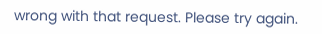wrong with that request. Please try again.